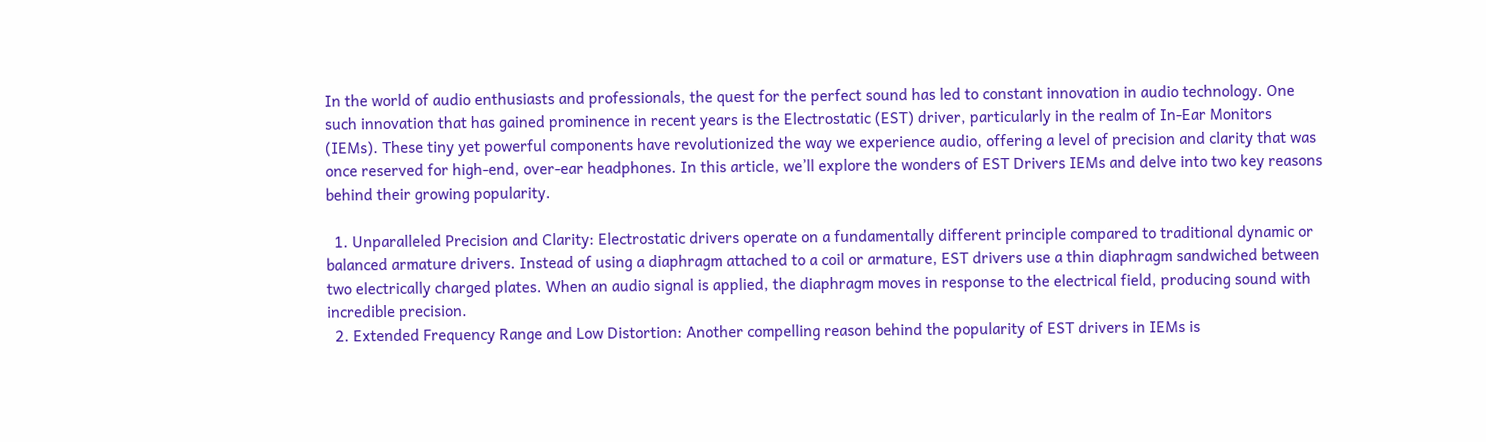In the world of audio enthusiasts and professionals, the quest for the perfect sound has led to constant innovation in audio technology. One such innovation that has gained prominence in recent years is the Electrostatic (EST) driver, particularly in the realm of In-Ear Monitors (IEMs). These tiny yet powerful components have revolutionized the way we experience audio, offering a level of precision and clarity that was once reserved for high-end, over-ear headphones. In this article, we’ll explore the wonders of EST Drivers IEMs and delve into two key reasons behind their growing popularity.

  1. Unparalleled Precision and Clarity: Electrostatic drivers operate on a fundamentally different principle compared to traditional dynamic or balanced armature drivers. Instead of using a diaphragm attached to a coil or armature, EST drivers use a thin diaphragm sandwiched between two electrically charged plates. When an audio signal is applied, the diaphragm moves in response to the electrical field, producing sound with incredible precision.
  2. Extended Frequency Range and Low Distortion: Another compelling reason behind the popularity of EST drivers in IEMs is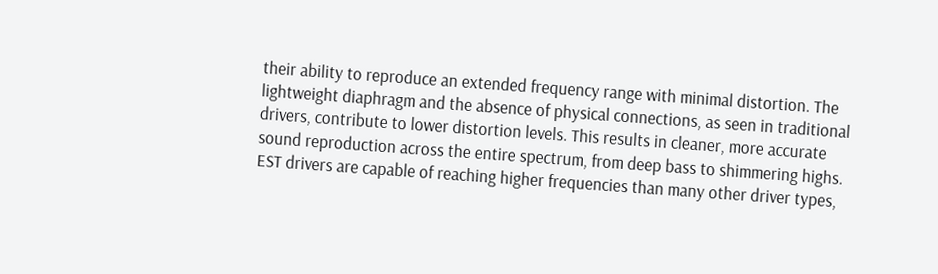their ability to reproduce an extended frequency range with minimal distortion. The lightweight diaphragm and the absence of physical connections, as seen in traditional drivers, contribute to lower distortion levels. This results in cleaner, more accurate sound reproduction across the entire spectrum, from deep bass to shimmering highs. EST drivers are capable of reaching higher frequencies than many other driver types,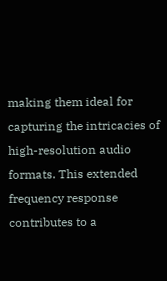making them ideal for capturing the intricacies of high-resolution audio formats. This extended frequency response contributes to a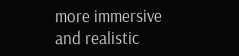more immersive and realistic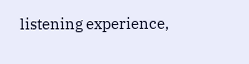listening experience,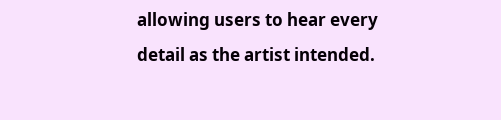allowing users to hear every detail as the artist intended.